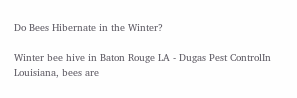Do Bees Hibernate in the Winter?

Winter bee hive in Baton Rouge LA - Dugas Pest ControlIn Louisiana, bees are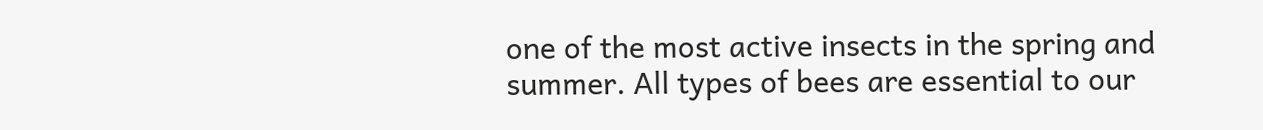one of the most active insects in the spring and summer. All types of bees are essential to our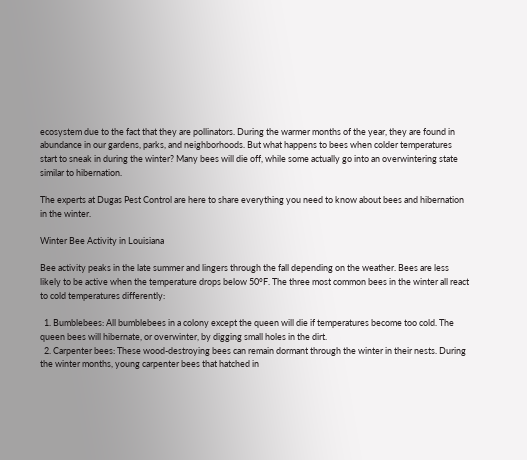ecosystem due to the fact that they are pollinators. During the warmer months of the year, they are found in abundance in our gardens, parks, and neighborhoods. But what happens to bees when colder temperatures start to sneak in during the winter? Many bees will die off, while some actually go into an overwintering state similar to hibernation.

The experts at Dugas Pest Control are here to share everything you need to know about bees and hibernation in the winter.

Winter Bee Activity in Louisiana

Bee activity peaks in the late summer and lingers through the fall depending on the weather. Bees are less likely to be active when the temperature drops below 50°F. The three most common bees in the winter all react to cold temperatures differently:

  1. Bumblebees: All bumblebees in a colony except the queen will die if temperatures become too cold. The queen bees will hibernate, or overwinter, by digging small holes in the dirt.
  2. Carpenter bees: These wood-destroying bees can remain dormant through the winter in their nests. During the winter months, young carpenter bees that hatched in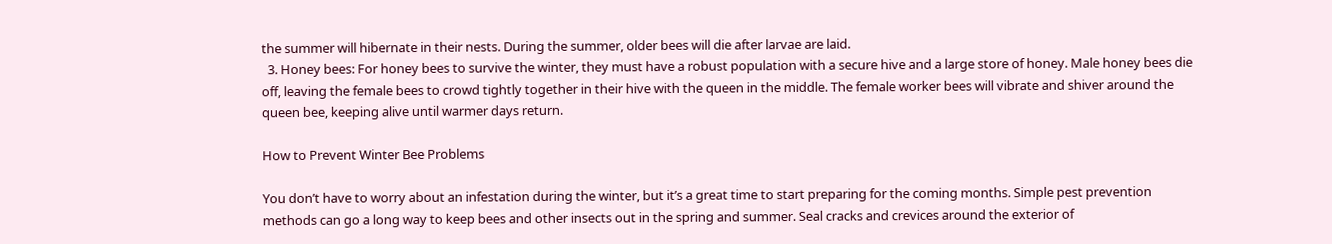the summer will hibernate in their nests. During the summer, older bees will die after larvae are laid.
  3. Honey bees: For honey bees to survive the winter, they must have a robust population with a secure hive and a large store of honey. Male honey bees die off, leaving the female bees to crowd tightly together in their hive with the queen in the middle. The female worker bees will vibrate and shiver around the queen bee, keeping alive until warmer days return.

How to Prevent Winter Bee Problems

You don’t have to worry about an infestation during the winter, but it’s a great time to start preparing for the coming months. Simple pest prevention methods can go a long way to keep bees and other insects out in the spring and summer. Seal cracks and crevices around the exterior of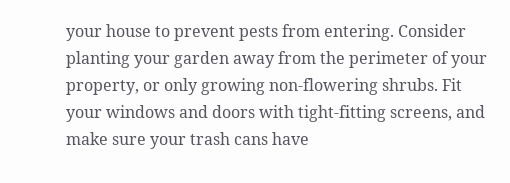your house to prevent pests from entering. Consider planting your garden away from the perimeter of your property, or only growing non-flowering shrubs. Fit your windows and doors with tight-fitting screens, and make sure your trash cans have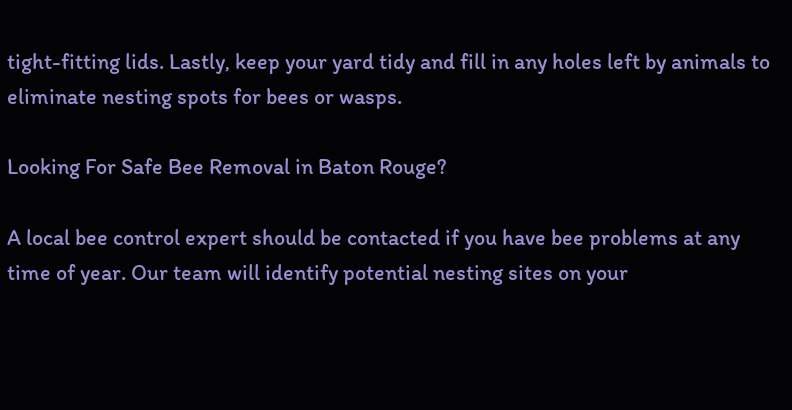tight-fitting lids. Lastly, keep your yard tidy and fill in any holes left by animals to eliminate nesting spots for bees or wasps.

Looking For Safe Bee Removal in Baton Rouge?

A local bee control expert should be contacted if you have bee problems at any time of year. Our team will identify potential nesting sites on your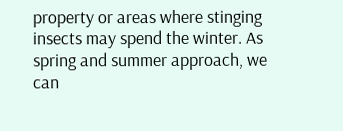property or areas where stinging insects may spend the winter. As spring and summer approach, we can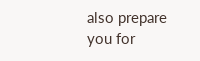also prepare you for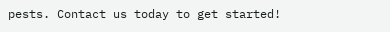pests. Contact us today to get started!